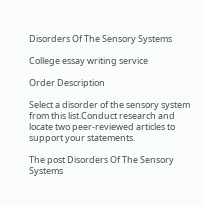Disorders Of The Sensory Systems

College essay writing service

Order Description

Select a disorder of the sensory system from this list.Conduct research and locate two peer-reviewed articles to support your statements.

The post Disorders Of The Sensory Systems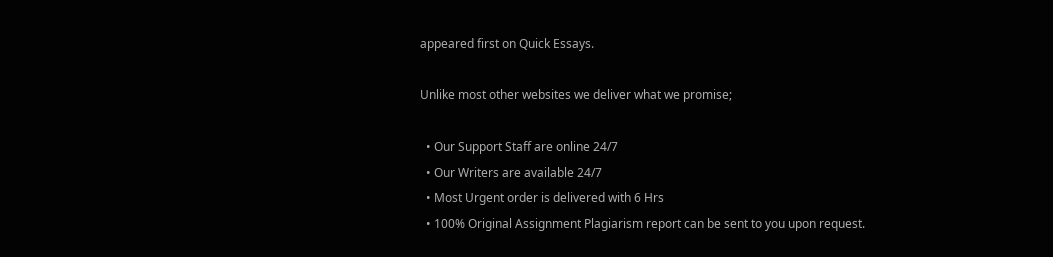appeared first on Quick Essays.

Unlike most other websites we deliver what we promise;

  • Our Support Staff are online 24/7
  • Our Writers are available 24/7
  • Most Urgent order is delivered with 6 Hrs
  • 100% Original Assignment Plagiarism report can be sent to you upon request.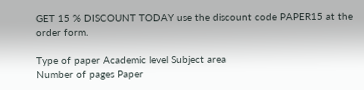GET 15 % DISCOUNT TODAY use the discount code PAPER15 at the order form.

Type of paper Academic level Subject area
Number of pages Paper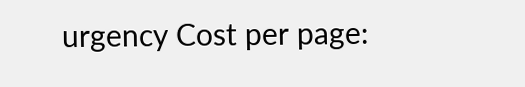urgency Cost per page: